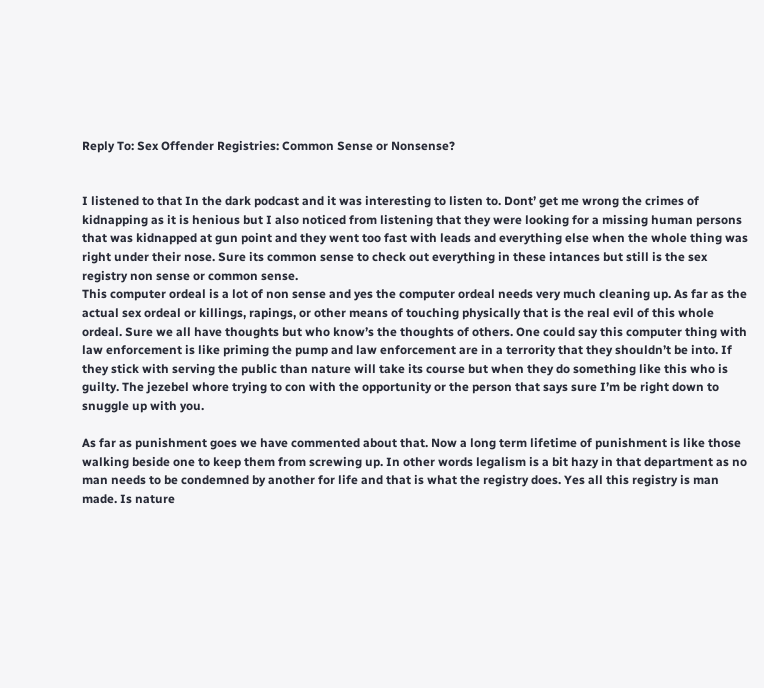Reply To: Sex Offender Registries: Common Sense or Nonsense?


I listened to that In the dark podcast and it was interesting to listen to. Dont’ get me wrong the crimes of kidnapping as it is henious but I also noticed from listening that they were looking for a missing human persons that was kidnapped at gun point and they went too fast with leads and everything else when the whole thing was right under their nose. Sure its common sense to check out everything in these intances but still is the sex registry non sense or common sense.
This computer ordeal is a lot of non sense and yes the computer ordeal needs very much cleaning up. As far as the actual sex ordeal or killings, rapings, or other means of touching physically that is the real evil of this whole ordeal. Sure we all have thoughts but who know’s the thoughts of others. One could say this computer thing with law enforcement is like priming the pump and law enforcement are in a terrority that they shouldn’t be into. If they stick with serving the public than nature will take its course but when they do something like this who is guilty. The jezebel whore trying to con with the opportunity or the person that says sure I’m be right down to snuggle up with you.

As far as punishment goes we have commented about that. Now a long term lifetime of punishment is like those walking beside one to keep them from screwing up. In other words legalism is a bit hazy in that department as no man needs to be condemned by another for life and that is what the registry does. Yes all this registry is man made. Is nature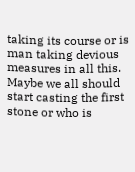taking its course or is man taking devious measures in all this. Maybe we all should start casting the first stone or who is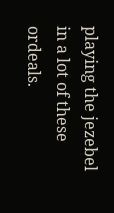playing the jezebel in a lot of these ordeals.